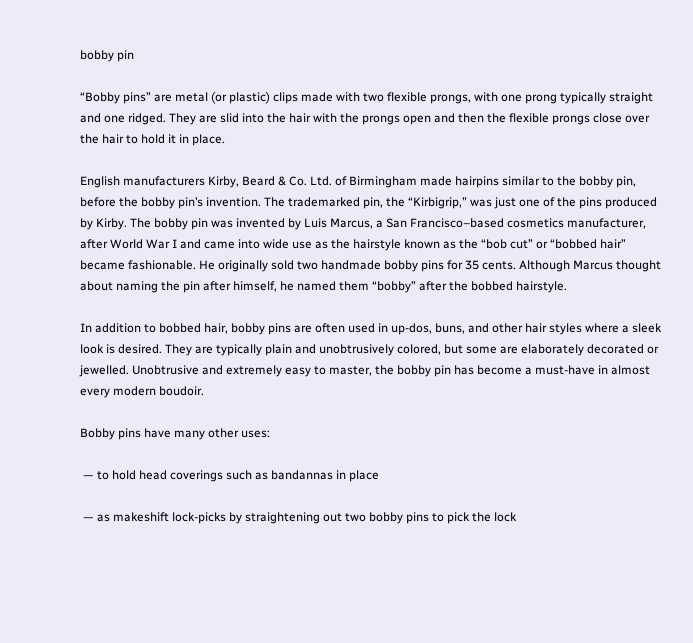bobby pin

“Bobby pins” are metal (or plastic) clips made with two flexible prongs, with one prong typically straight and one ridged. They are slid into the hair with the prongs open and then the flexible prongs close over the hair to hold it in place.

English manufacturers Kirby, Beard & Co. Ltd. of Birmingham made hairpins similar to the bobby pin, before the bobby pin’s invention. The trademarked pin, the “Kirbigrip,” was just one of the pins produced by Kirby. The bobby pin was invented by Luis Marcus, a San Francisco–based cosmetics manufacturer, after World War I and came into wide use as the hairstyle known as the “bob cut” or “bobbed hair” became fashionable. He originally sold two handmade bobby pins for 35 cents. Although Marcus thought about naming the pin after himself, he named them “bobby” after the bobbed hairstyle.

In addition to bobbed hair, bobby pins are often used in up-dos, buns, and other hair styles where a sleek look is desired. They are typically plain and unobtrusively colored, but some are elaborately decorated or jewelled. Unobtrusive and extremely easy to master, the bobby pin has become a must-have in almost every modern boudoir.

Bobby pins have many other uses:

 — to hold head coverings such as bandannas in place

 — as makeshift lock-picks by straightening out two bobby pins to pick the lock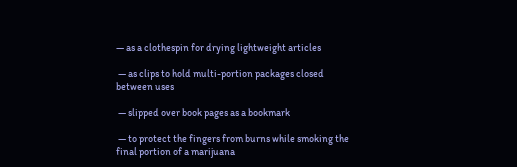— as a clothespin for drying lightweight articles

 — as clips to hold multi-portion packages closed between uses

 — slipped over book pages as a bookmark

 — to protect the fingers from burns while smoking the final portion of a marijuana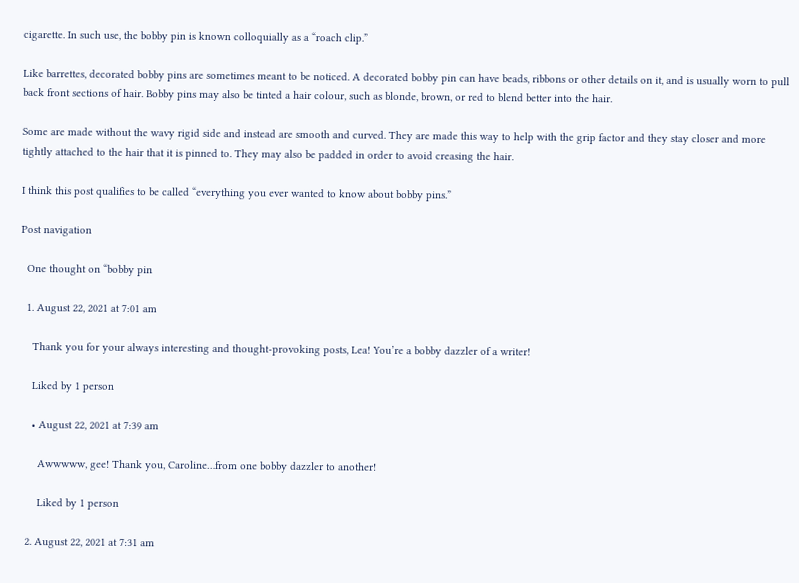cigarette. In such use, the bobby pin is known colloquially as a “roach clip.”

Like barrettes, decorated bobby pins are sometimes meant to be noticed. A decorated bobby pin can have beads, ribbons or other details on it, and is usually worn to pull back front sections of hair. Bobby pins may also be tinted a hair colour, such as blonde, brown, or red to blend better into the hair.

Some are made without the wavy rigid side and instead are smooth and curved. They are made this way to help with the grip factor and they stay closer and more tightly attached to the hair that it is pinned to. They may also be padded in order to avoid creasing the hair.

I think this post qualifies to be called “everything you ever wanted to know about bobby pins.”

Post navigation

  One thought on “bobby pin

  1. August 22, 2021 at 7:01 am

    Thank you for your always interesting and thought-provoking posts, Lea! You’re a bobby dazzler of a writer!

    Liked by 1 person

    • August 22, 2021 at 7:39 am

      Awwwww, gee! Thank you, Caroline…from one bobby dazzler to another!

      Liked by 1 person

  2. August 22, 2021 at 7:31 am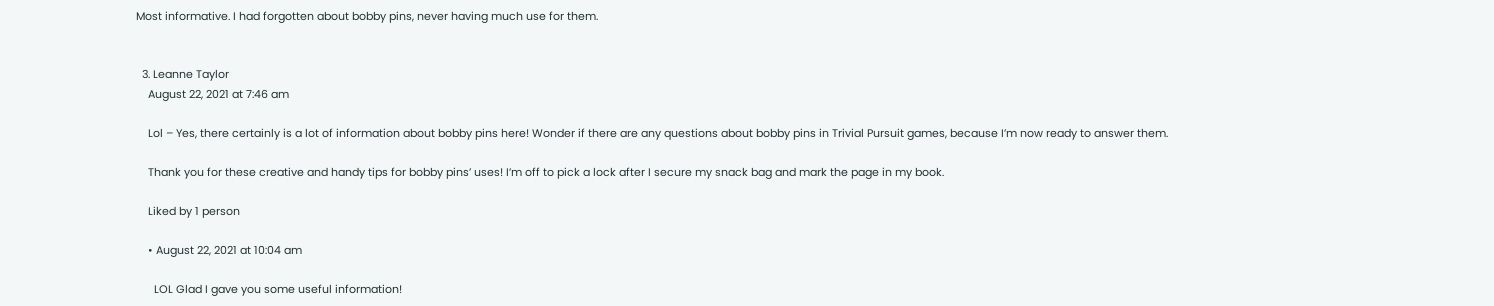Most informative. I had forgotten about bobby pins, never having much use for them.


  3. Leanne Taylor
    August 22, 2021 at 7:46 am

    Lol – Yes, there certainly is a lot of information about bobby pins here! Wonder if there are any questions about bobby pins in Trivial Pursuit games, because I’m now ready to answer them.

    Thank you for these creative and handy tips for bobby pins’ uses! I’m off to pick a lock after I secure my snack bag and mark the page in my book.

    Liked by 1 person

    • August 22, 2021 at 10:04 am

      LOL Glad I gave you some useful information!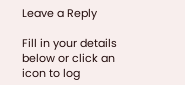Leave a Reply

Fill in your details below or click an icon to log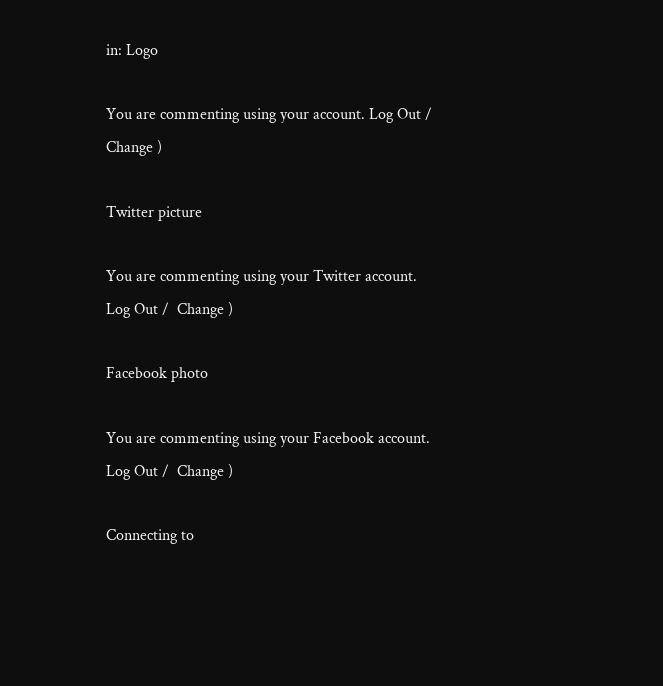in: Logo

You are commenting using your account. Log Out /  Change )

Twitter picture

You are commenting using your Twitter account. Log Out /  Change )

Facebook photo

You are commenting using your Facebook account. Log Out /  Change )

Connecting to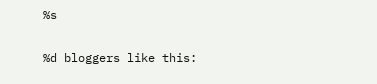%s

%d bloggers like this: